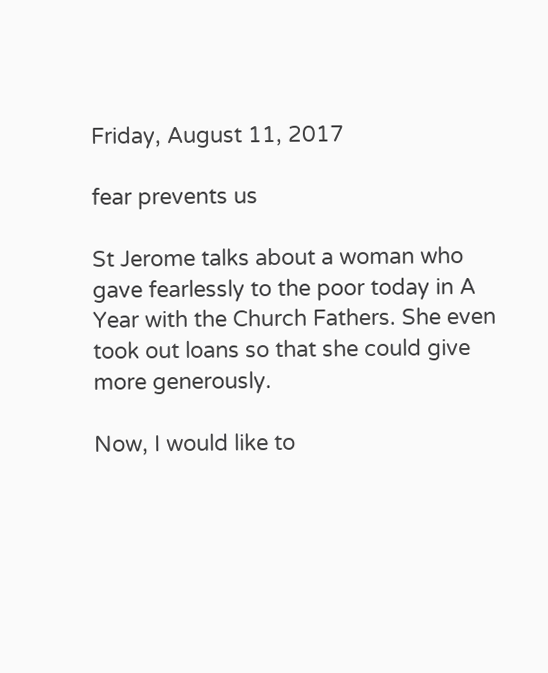Friday, August 11, 2017

fear prevents us

St Jerome talks about a woman who gave fearlessly to the poor today in A Year with the Church Fathers. She even took out loans so that she could give more generously.

Now, I would like to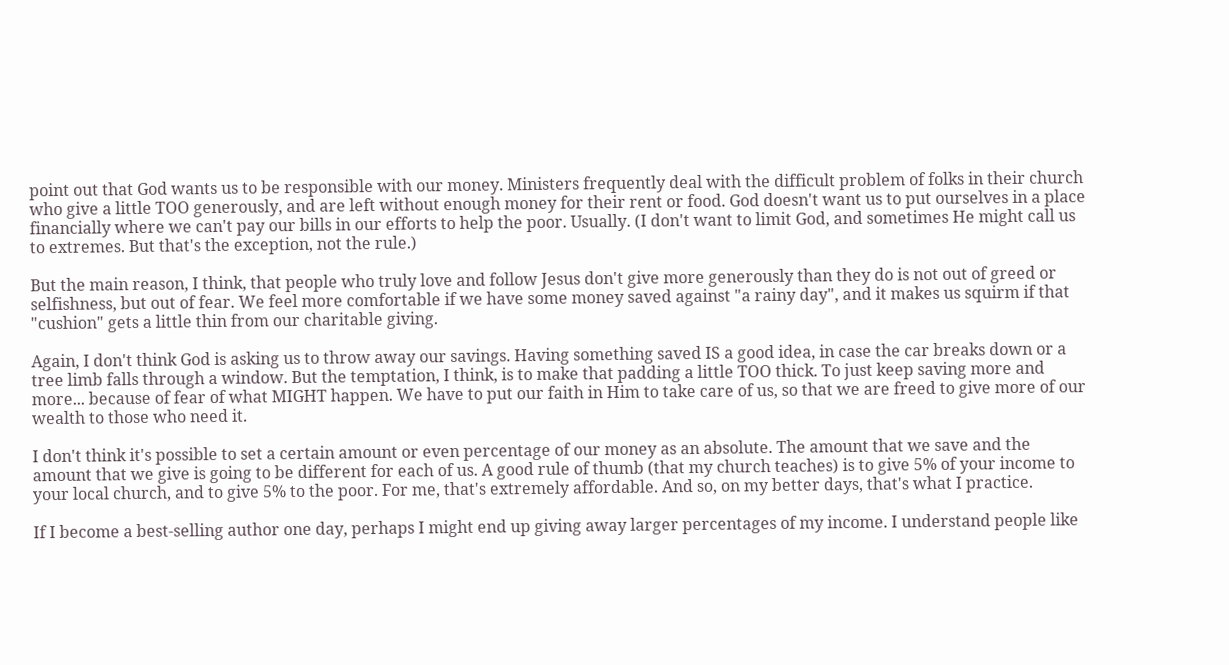point out that God wants us to be responsible with our money. Ministers frequently deal with the difficult problem of folks in their church who give a little TOO generously, and are left without enough money for their rent or food. God doesn't want us to put ourselves in a place financially where we can't pay our bills in our efforts to help the poor. Usually. (I don't want to limit God, and sometimes He might call us to extremes. But that's the exception, not the rule.)

But the main reason, I think, that people who truly love and follow Jesus don't give more generously than they do is not out of greed or selfishness, but out of fear. We feel more comfortable if we have some money saved against "a rainy day", and it makes us squirm if that "cushion" gets a little thin from our charitable giving.

Again, I don't think God is asking us to throw away our savings. Having something saved IS a good idea, in case the car breaks down or a tree limb falls through a window. But the temptation, I think, is to make that padding a little TOO thick. To just keep saving more and more... because of fear of what MIGHT happen. We have to put our faith in Him to take care of us, so that we are freed to give more of our wealth to those who need it.

I don't think it's possible to set a certain amount or even percentage of our money as an absolute. The amount that we save and the amount that we give is going to be different for each of us. A good rule of thumb (that my church teaches) is to give 5% of your income to your local church, and to give 5% to the poor. For me, that's extremely affordable. And so, on my better days, that's what I practice.

If I become a best-selling author one day, perhaps I might end up giving away larger percentages of my income. I understand people like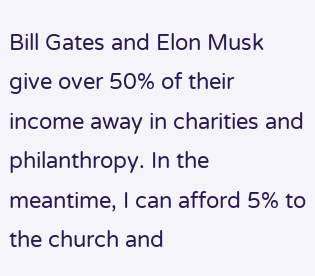Bill Gates and Elon Musk give over 50% of their income away in charities and philanthropy. In the meantime, I can afford 5% to the church and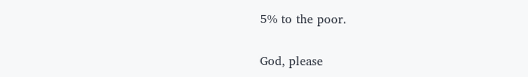5% to the poor.

God, please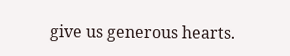give us generous hearts.